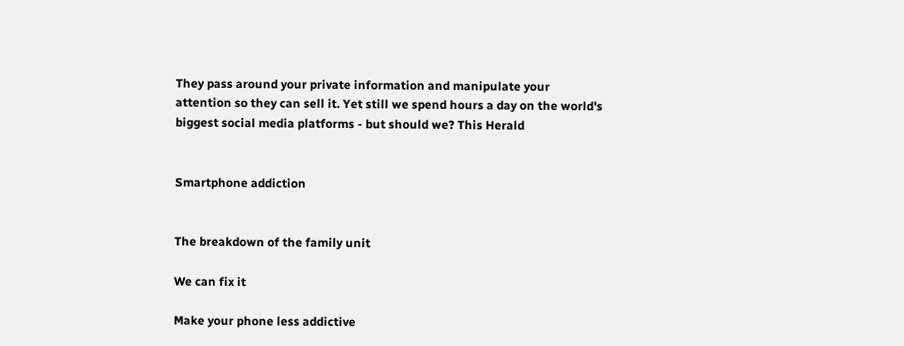They pass around your private information and manipulate your attention so they can sell it. Yet still we spend hours a day on the world's biggest social media platforms - but should we? This Herald


Smartphone addiction


The breakdown of the family unit

We can fix it

Make your phone less addictive